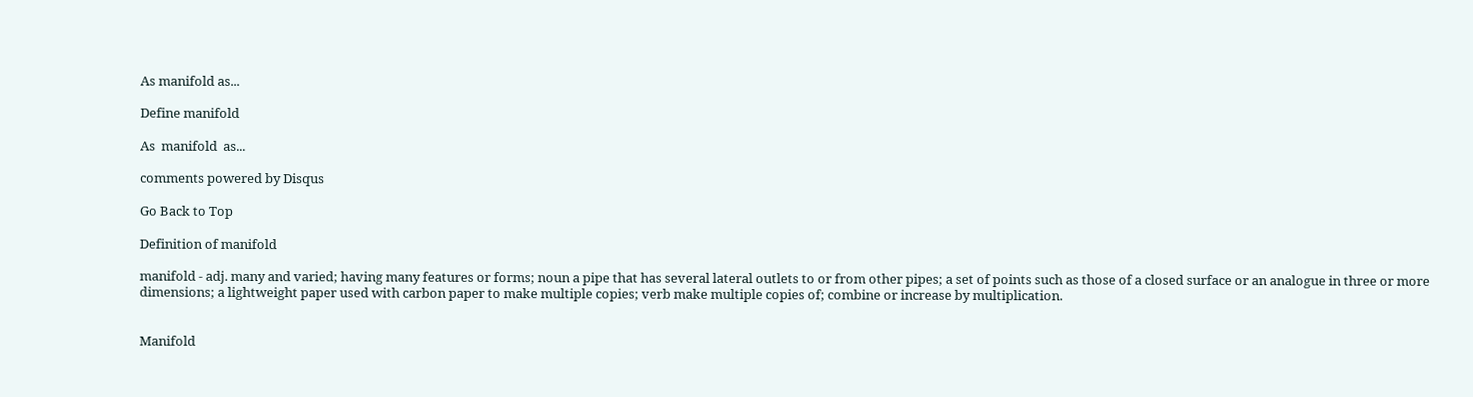As manifold as...

Define manifold

As  manifold  as...

comments powered by Disqus

Go Back to Top

Definition of manifold

manifold - adj. many and varied; having many features or forms; noun a pipe that has several lateral outlets to or from other pipes; a set of points such as those of a closed surface or an analogue in three or more dimensions; a lightweight paper used with carbon paper to make multiple copies; verb make multiple copies of; combine or increase by multiplication.


Manifold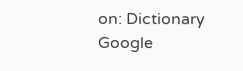on: Dictionary  Google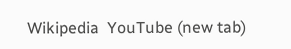Wikipedia  YouTube (new tab)